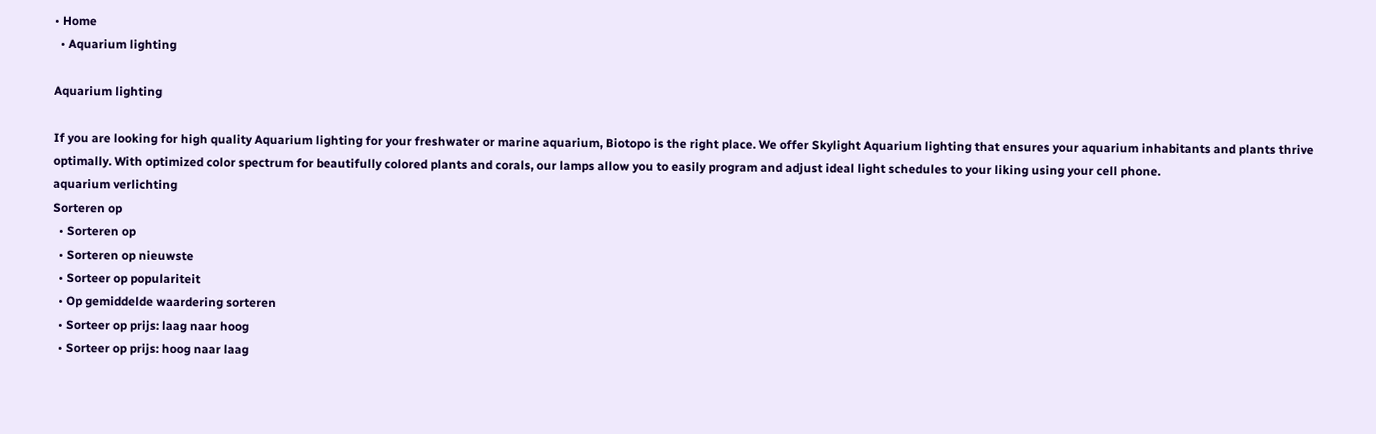• Home
  • Aquarium lighting

Aquarium lighting

If you are looking for high quality Aquarium lighting for your freshwater or marine aquarium, Biotopo is the right place. We offer Skylight Aquarium lighting that ensures your aquarium inhabitants and plants thrive optimally. With optimized color spectrum for beautifully colored plants and corals, our lamps allow you to easily program and adjust ideal light schedules to your liking using your cell phone.
aquarium verlichting
Sorteren op
  • Sorteren op
  • Sorteren op nieuwste
  • Sorteer op populariteit
  • Op gemiddelde waardering sorteren
  • Sorteer op prijs: laag naar hoog
  • Sorteer op prijs: hoog naar laag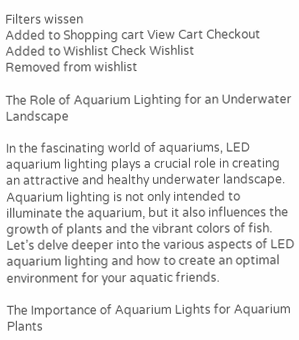Filters wissen
Added to Shopping cart View Cart Checkout
Added to Wishlist Check Wishlist
Removed from wishlist

The Role of Aquarium Lighting for an Underwater Landscape

In the fascinating world of aquariums, LED aquarium lighting plays a crucial role in creating an attractive and healthy underwater landscape. Aquarium lighting is not only intended to illuminate the aquarium, but it also influences the growth of plants and the vibrant colors of fish. Let’s delve deeper into the various aspects of LED aquarium lighting and how to create an optimal environment for your aquatic friends.

The Importance of Aquarium Lights for Aquarium Plants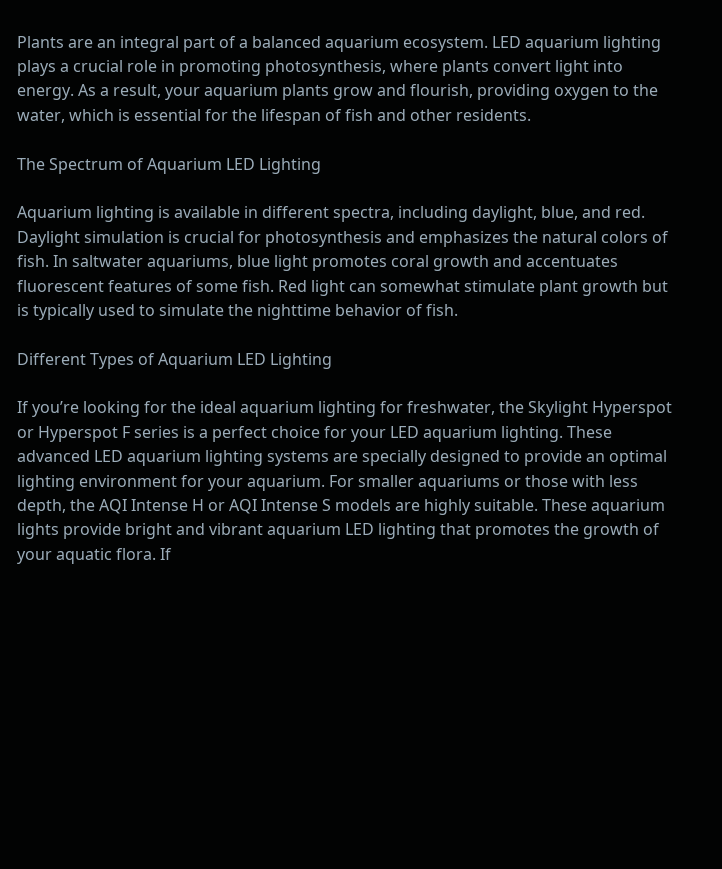Plants are an integral part of a balanced aquarium ecosystem. LED aquarium lighting plays a crucial role in promoting photosynthesis, where plants convert light into energy. As a result, your aquarium plants grow and flourish, providing oxygen to the water, which is essential for the lifespan of fish and other residents.

The Spectrum of Aquarium LED Lighting

Aquarium lighting is available in different spectra, including daylight, blue, and red. Daylight simulation is crucial for photosynthesis and emphasizes the natural colors of fish. In saltwater aquariums, blue light promotes coral growth and accentuates fluorescent features of some fish. Red light can somewhat stimulate plant growth but is typically used to simulate the nighttime behavior of fish.

Different Types of Aquarium LED Lighting

If you’re looking for the ideal aquarium lighting for freshwater, the Skylight Hyperspot or Hyperspot F series is a perfect choice for your LED aquarium lighting. These advanced LED aquarium lighting systems are specially designed to provide an optimal lighting environment for your aquarium. For smaller aquariums or those with less depth, the AQI Intense H or AQI Intense S models are highly suitable. These aquarium lights provide bright and vibrant aquarium LED lighting that promotes the growth of your aquatic flora. If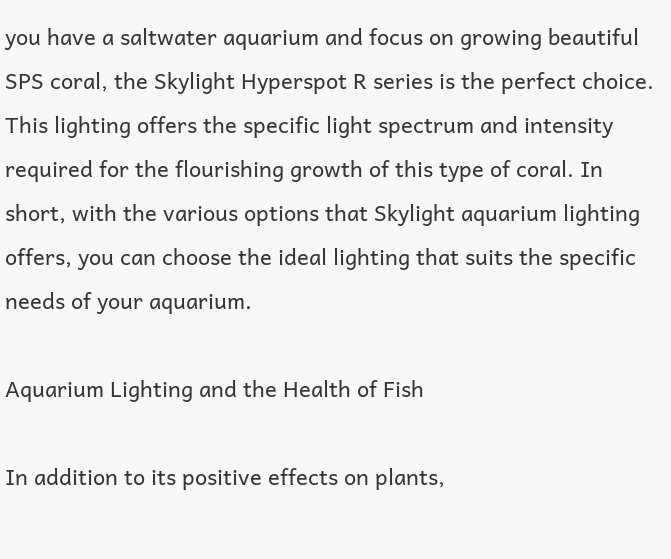you have a saltwater aquarium and focus on growing beautiful SPS coral, the Skylight Hyperspot R series is the perfect choice. This lighting offers the specific light spectrum and intensity required for the flourishing growth of this type of coral. In short, with the various options that Skylight aquarium lighting offers, you can choose the ideal lighting that suits the specific needs of your aquarium.

Aquarium Lighting and the Health of Fish

In addition to its positive effects on plants,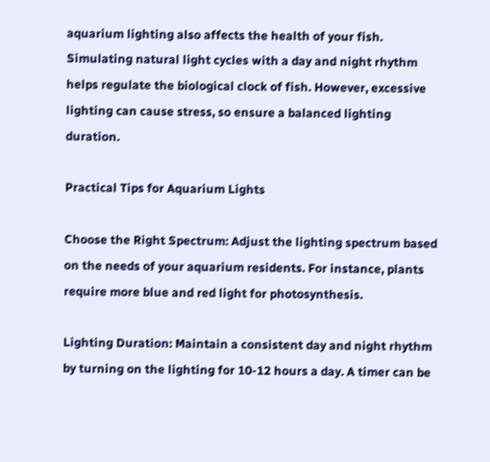aquarium lighting also affects the health of your fish. Simulating natural light cycles with a day and night rhythm helps regulate the biological clock of fish. However, excessive lighting can cause stress, so ensure a balanced lighting duration.

Practical Tips for Aquarium Lights

Choose the Right Spectrum: Adjust the lighting spectrum based on the needs of your aquarium residents. For instance, plants require more blue and red light for photosynthesis.

Lighting Duration: Maintain a consistent day and night rhythm by turning on the lighting for 10-12 hours a day. A timer can be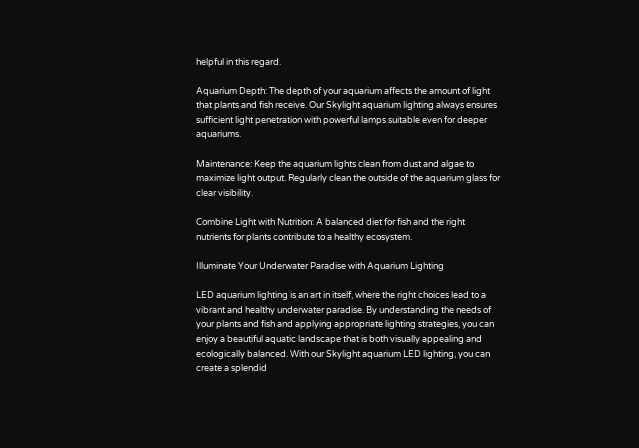helpful in this regard.

Aquarium Depth: The depth of your aquarium affects the amount of light that plants and fish receive. Our Skylight aquarium lighting always ensures sufficient light penetration with powerful lamps suitable even for deeper aquariums.

Maintenance: Keep the aquarium lights clean from dust and algae to maximize light output. Regularly clean the outside of the aquarium glass for clear visibility.

Combine Light with Nutrition: A balanced diet for fish and the right nutrients for plants contribute to a healthy ecosystem.

Illuminate Your Underwater Paradise with Aquarium Lighting

LED aquarium lighting is an art in itself, where the right choices lead to a vibrant and healthy underwater paradise. By understanding the needs of your plants and fish and applying appropriate lighting strategies, you can enjoy a beautiful aquatic landscape that is both visually appealing and ecologically balanced. With our Skylight aquarium LED lighting, you can create a splendid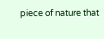piece of nature that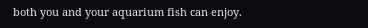both you and your aquarium fish can enjoy.